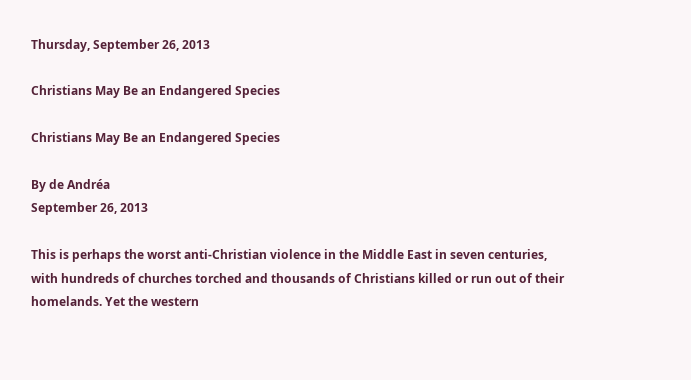Thursday, September 26, 2013

Christians May Be an Endangered Species

Christians May Be an Endangered Species

By de Andréa
September 26, 2013

This is perhaps the worst anti-Christian violence in the Middle East in seven centuries, with hundreds of churches torched and thousands of Christians killed or run out of their homelands. Yet the western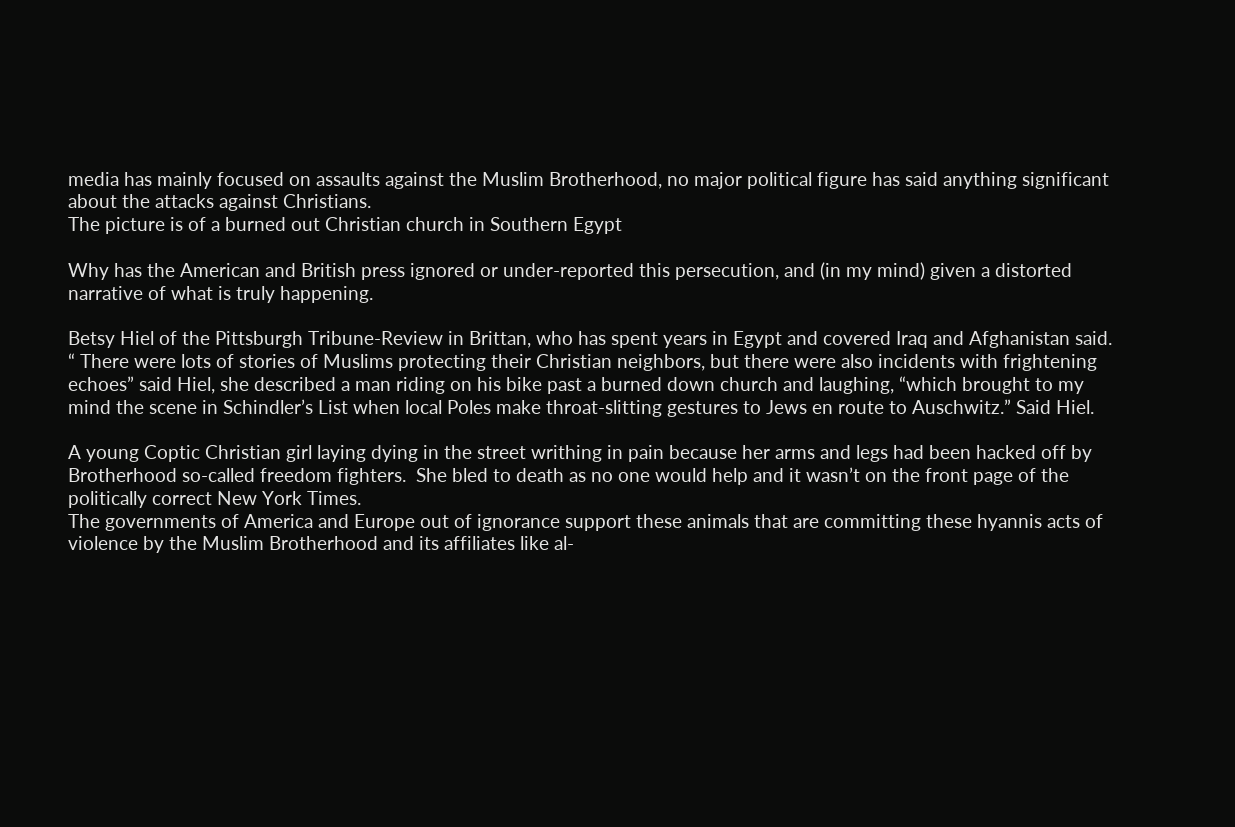media has mainly focused on assaults against the Muslim Brotherhood, no major political figure has said anything significant about the attacks against Christians.
The picture is of a burned out Christian church in Southern Egypt

Why has the American and British press ignored or under-reported this persecution, and (in my mind) given a distorted narrative of what is truly happening.

Betsy Hiel of the Pittsburgh Tribune-Review in Brittan, who has spent years in Egypt and covered Iraq and Afghanistan said.  “ There were lots of stories of Muslims protecting their Christian neighbors, but there were also incidents with frightening echoes” said Hiel, she described a man riding on his bike past a burned down church and laughing, “which brought to my mind the scene in Schindler’s List when local Poles make throat-slitting gestures to Jews en route to Auschwitz.” Said Hiel.

A young Coptic Christian girl laying dying in the street writhing in pain because her arms and legs had been hacked off by Brotherhood so-called freedom fighters.  She bled to death as no one would help and it wasn’t on the front page of the politically correct New York Times.
The governments of America and Europe out of ignorance support these animals that are committing these hyannis acts of violence by the Muslim Brotherhood and its affiliates like al-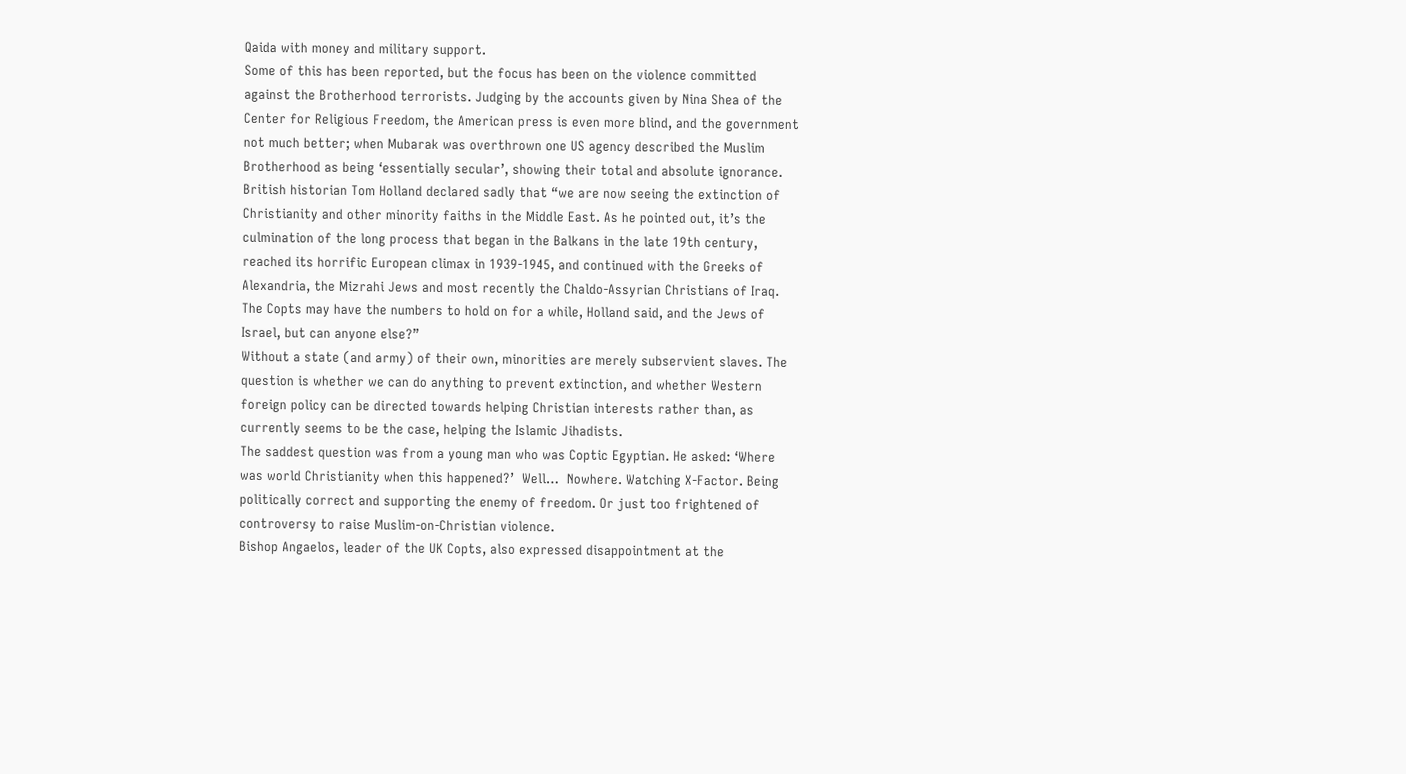Qaida with money and military support.
Some of this has been reported, but the focus has been on the violence committed against the Brotherhood terrorists. Judging by the accounts given by Nina Shea of the Center for Religious Freedom, the American press is even more blind, and the government not much better; when Mubarak was overthrown one US agency described the Muslim Brotherhood as being ‘essentially secular’, showing their total and absolute ignorance.
British historian Tom Holland declared sadly that “we are now seeing the extinction of Christianity and other minority faiths in the Middle East. As he pointed out, it’s the culmination of the long process that began in the Balkans in the late 19th century, reached its horrific European climax in 1939-1945, and continued with the Greeks of Alexandria, the Mizrahi Jews and most recently the Chaldo-Assyrian Christians of Iraq. The Copts may have the numbers to hold on for a while, Holland said, and the Jews of Israel, but can anyone else?”
Without a state (and army) of their own, minorities are merely subservient slaves. The question is whether we can do anything to prevent extinction, and whether Western foreign policy can be directed towards helping Christian interests rather than, as currently seems to be the case, helping the Islamic Jihadists.
The saddest question was from a young man who was Coptic Egyptian. He asked: ‘Where was world Christianity when this happened?’  Well…  Nowhere. Watching X-Factor. Being politically correct and supporting the enemy of freedom. Or just too frightened of controversy to raise Muslim-on-Christian violence.
Bishop Angaelos, leader of the UK Copts, also expressed disappointment at the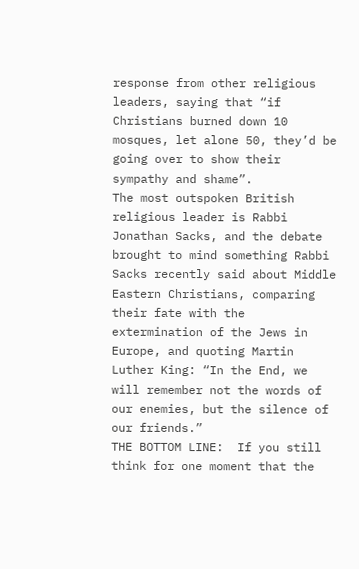response from other religious leaders, saying that “if Christians burned down 10 mosques, let alone 50, they’d be going over to show their sympathy and shame”.
The most outspoken British religious leader is Rabbi Jonathan Sacks, and the debate brought to mind something Rabbi Sacks recently said about Middle Eastern Christians, comparing their fate with the extermination of the Jews in Europe, and quoting Martin Luther King: “In the End, we will remember not the words of our enemies, but the silence of our friends.”
THE BOTTOM LINE:  If you still think for one moment that the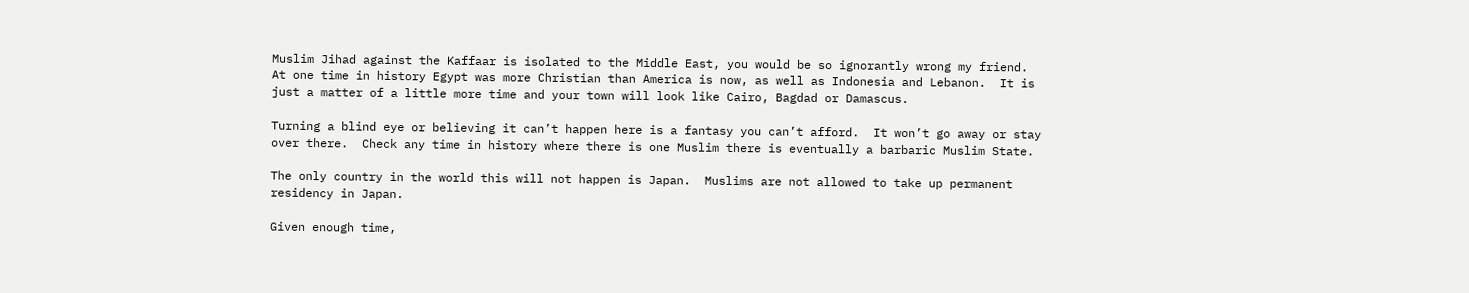Muslim Jihad against the Kaffaar is isolated to the Middle East, you would be so ignorantly wrong my friend.  At one time in history Egypt was more Christian than America is now, as well as Indonesia and Lebanon.  It is just a matter of a little more time and your town will look like Cairo, Bagdad or Damascus.

Turning a blind eye or believing it can’t happen here is a fantasy you can’t afford.  It won’t go away or stay over there.  Check any time in history where there is one Muslim there is eventually a barbaric Muslim State.

The only country in the world this will not happen is Japan.  Muslims are not allowed to take up permanent residency in Japan.

Given enough time,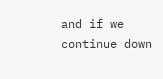and if we continue down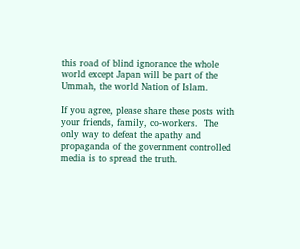this road of blind ignorance the whole world except Japan will be part of the Ummah, the world Nation of Islam.

If you agree, please share these posts with your friends, family, co-workers.  The only way to defeat the apathy and propaganda of the government controlled media is to spread the truth.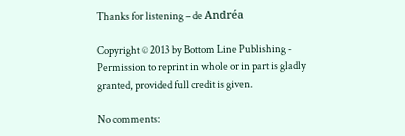Thanks for listening – de Andréa

Copyright © 2013 by Bottom Line Publishing -  Permission to reprint in whole or in part is gladly granted, provided full credit is given.

No comments: